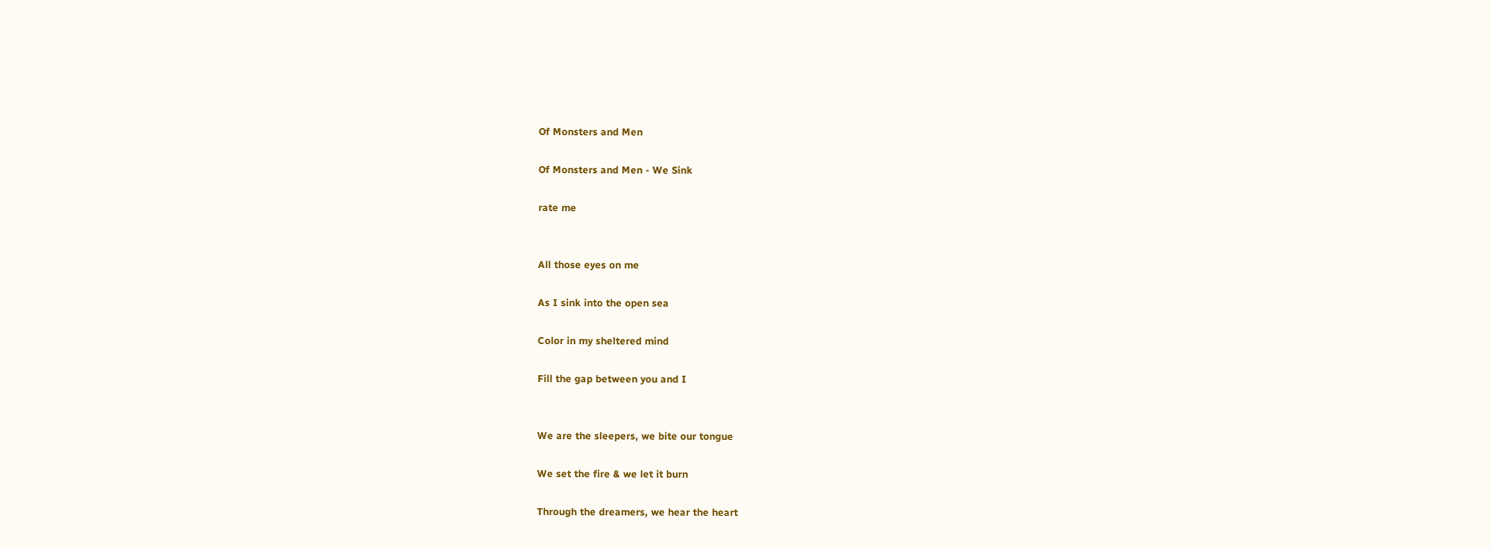Of Monsters and Men

Of Monsters and Men - We Sink

rate me


All those eyes on me

As I sink into the open sea

Color in my sheltered mind

Fill the gap between you and I


We are the sleepers, we bite our tongue

We set the fire & we let it burn

Through the dreamers, we hear the heart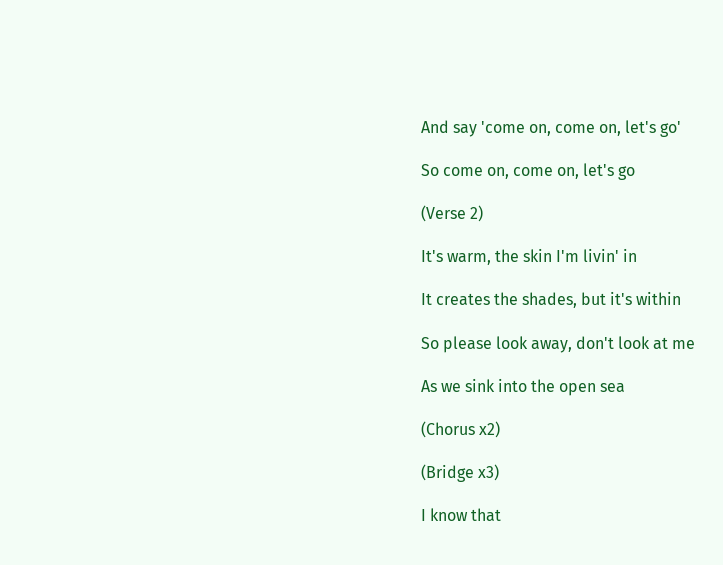And say 'come on, come on, let's go'

So come on, come on, let's go

(Verse 2)

It's warm, the skin I'm livin' in

It creates the shades, but it's within

So please look away, don't look at me

As we sink into the open sea

(Chorus x2)

(Bridge x3)

I know that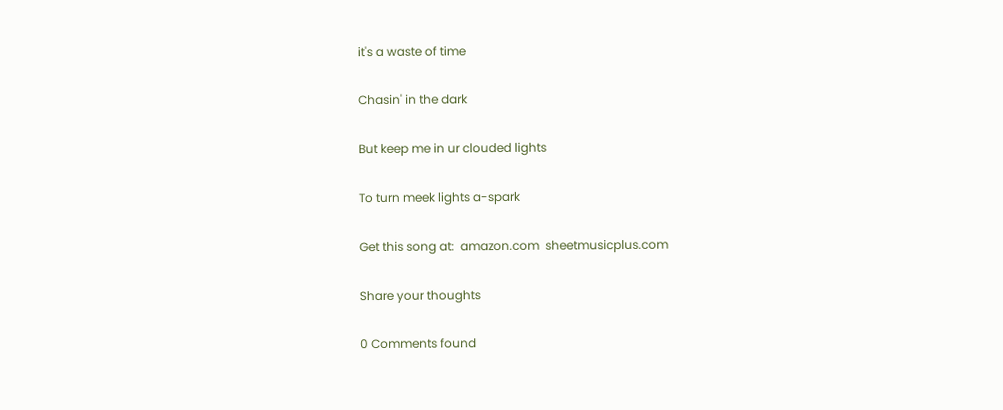it's a waste of time

Chasin' in the dark

But keep me in ur clouded lights

To turn meek lights a-spark

Get this song at:  amazon.com  sheetmusicplus.com

Share your thoughts

0 Comments found